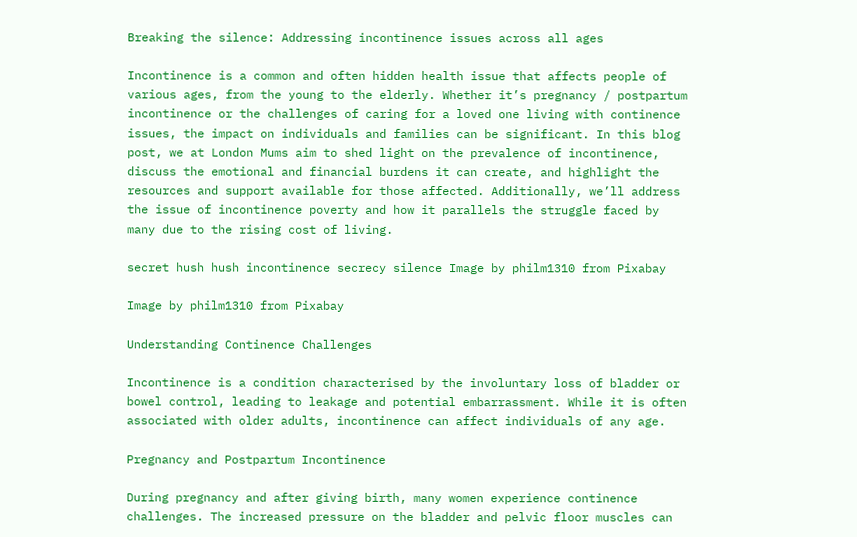Breaking the silence: Addressing incontinence issues across all ages

Incontinence is a common and often hidden health issue that affects people of various ages, from the young to the elderly. Whether it’s pregnancy / postpartum incontinence or the challenges of caring for a loved one living with continence issues, the impact on individuals and families can be significant. In this blog post, we at London Mums aim to shed light on the prevalence of incontinence, discuss the emotional and financial burdens it can create, and highlight the resources and support available for those affected. Additionally, we’ll address the issue of incontinence poverty and how it parallels the struggle faced by many due to the rising cost of living.

secret hush hush incontinence secrecy silence Image by philm1310 from Pixabay

Image by philm1310 from Pixabay

Understanding Continence Challenges

Incontinence is a condition characterised by the involuntary loss of bladder or bowel control, leading to leakage and potential embarrassment. While it is often associated with older adults, incontinence can affect individuals of any age.

Pregnancy and Postpartum Incontinence

During pregnancy and after giving birth, many women experience continence challenges. The increased pressure on the bladder and pelvic floor muscles can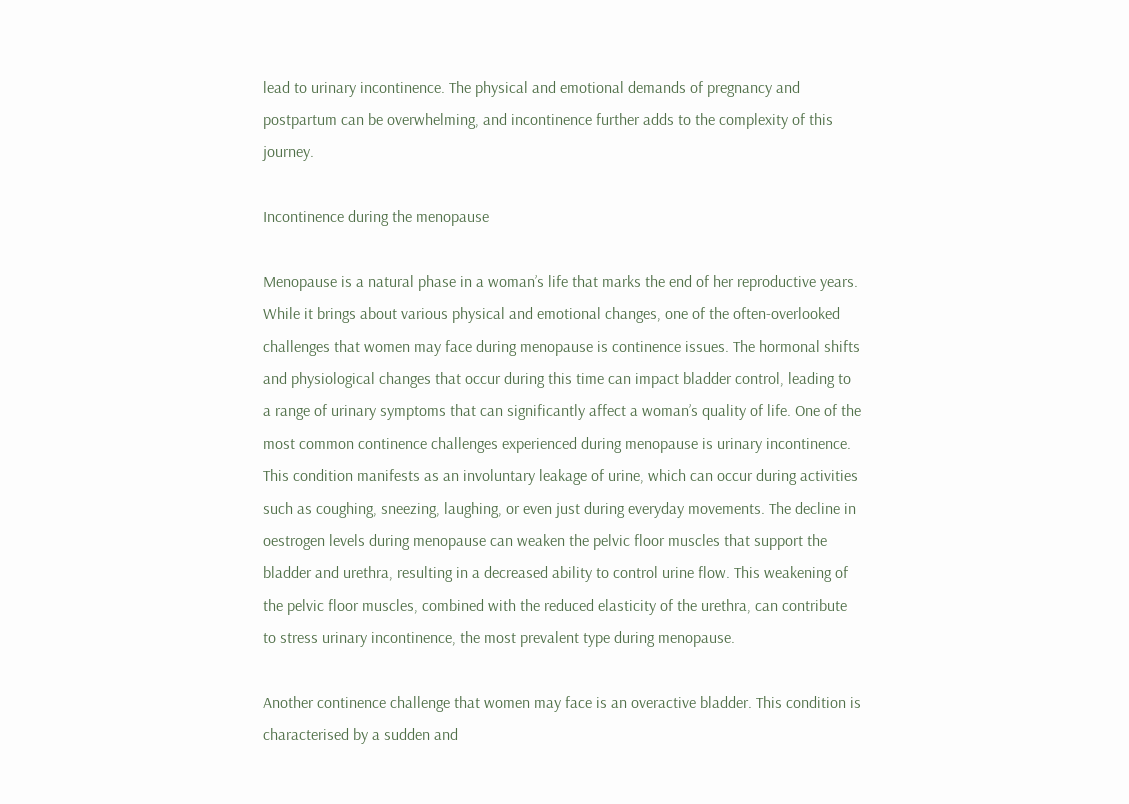lead to urinary incontinence. The physical and emotional demands of pregnancy and postpartum can be overwhelming, and incontinence further adds to the complexity of this journey.

Incontinence during the menopause

Menopause is a natural phase in a woman’s life that marks the end of her reproductive years. While it brings about various physical and emotional changes, one of the often-overlooked challenges that women may face during menopause is continence issues. The hormonal shifts and physiological changes that occur during this time can impact bladder control, leading to a range of urinary symptoms that can significantly affect a woman’s quality of life. One of the most common continence challenges experienced during menopause is urinary incontinence. This condition manifests as an involuntary leakage of urine, which can occur during activities such as coughing, sneezing, laughing, or even just during everyday movements. The decline in oestrogen levels during menopause can weaken the pelvic floor muscles that support the bladder and urethra, resulting in a decreased ability to control urine flow. This weakening of the pelvic floor muscles, combined with the reduced elasticity of the urethra, can contribute to stress urinary incontinence, the most prevalent type during menopause.

Another continence challenge that women may face is an overactive bladder. This condition is characterised by a sudden and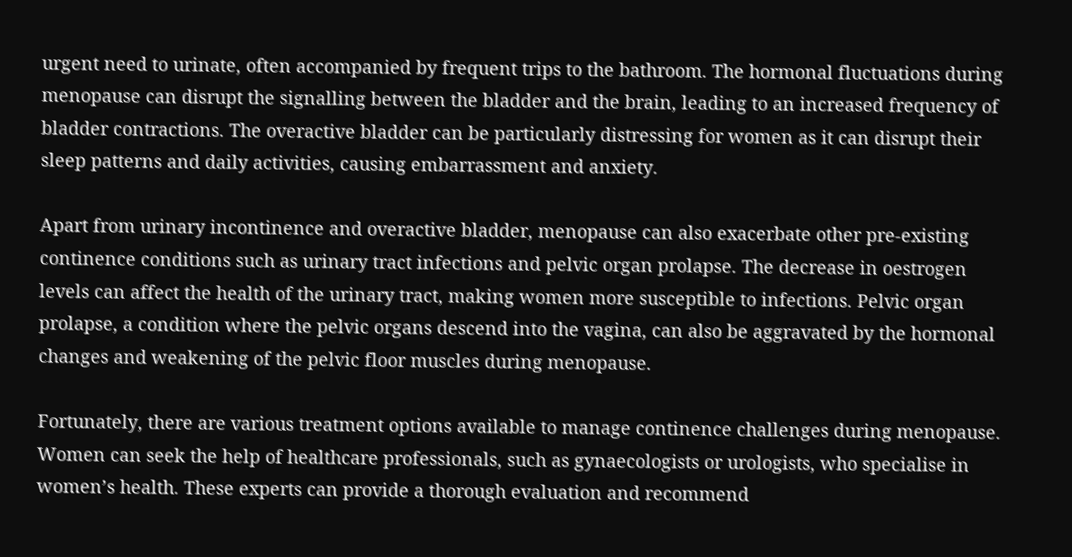urgent need to urinate, often accompanied by frequent trips to the bathroom. The hormonal fluctuations during menopause can disrupt the signalling between the bladder and the brain, leading to an increased frequency of bladder contractions. The overactive bladder can be particularly distressing for women as it can disrupt their sleep patterns and daily activities, causing embarrassment and anxiety.

Apart from urinary incontinence and overactive bladder, menopause can also exacerbate other pre-existing continence conditions such as urinary tract infections and pelvic organ prolapse. The decrease in oestrogen levels can affect the health of the urinary tract, making women more susceptible to infections. Pelvic organ prolapse, a condition where the pelvic organs descend into the vagina, can also be aggravated by the hormonal changes and weakening of the pelvic floor muscles during menopause.

Fortunately, there are various treatment options available to manage continence challenges during menopause. Women can seek the help of healthcare professionals, such as gynaecologists or urologists, who specialise in women’s health. These experts can provide a thorough evaluation and recommend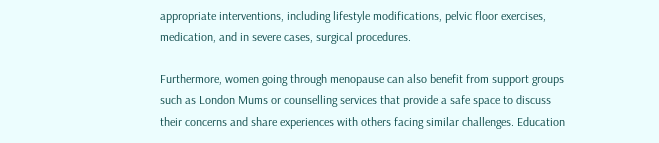appropriate interventions, including lifestyle modifications, pelvic floor exercises, medication, and in severe cases, surgical procedures.

Furthermore, women going through menopause can also benefit from support groups such as London Mums or counselling services that provide a safe space to discuss their concerns and share experiences with others facing similar challenges. Education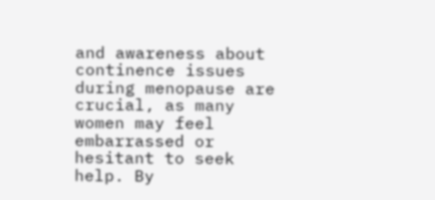and awareness about continence issues during menopause are crucial, as many women may feel embarrassed or hesitant to seek help. By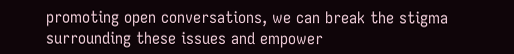promoting open conversations, we can break the stigma surrounding these issues and empower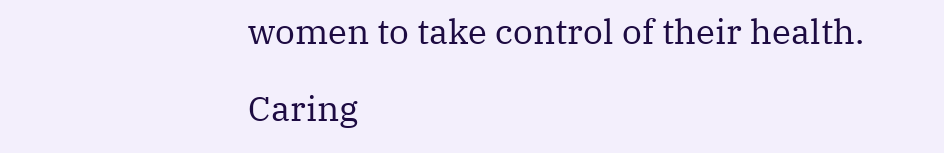women to take control of their health.

Caring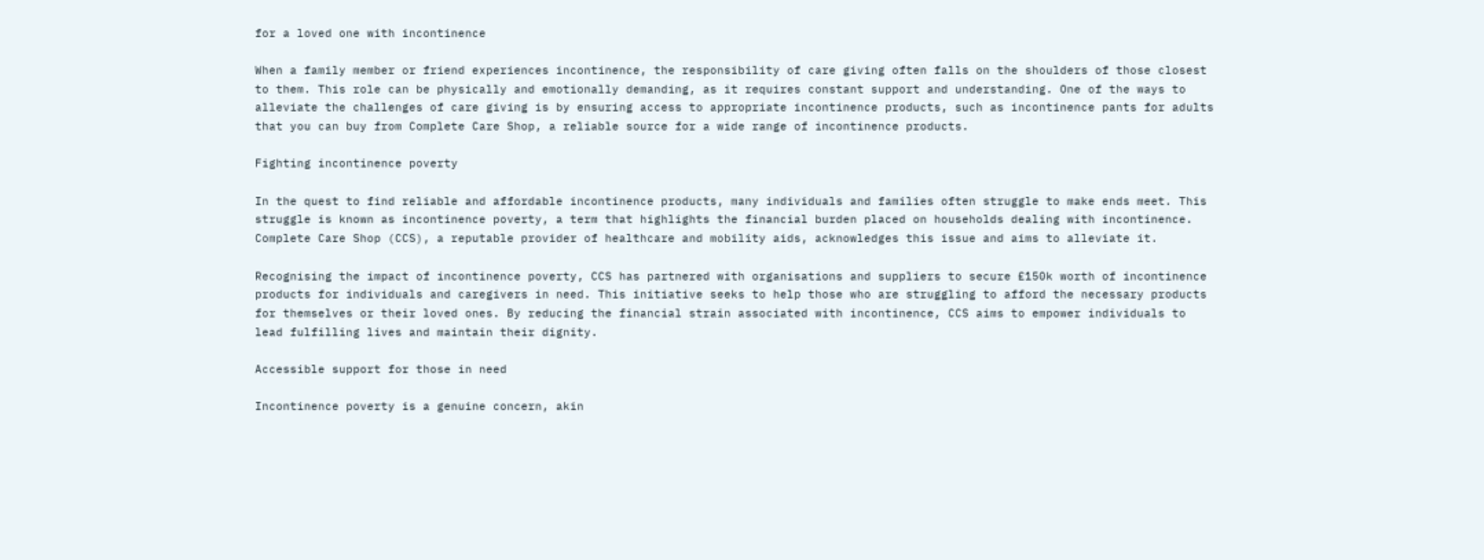for a loved one with incontinence

When a family member or friend experiences incontinence, the responsibility of care giving often falls on the shoulders of those closest to them. This role can be physically and emotionally demanding, as it requires constant support and understanding. One of the ways to alleviate the challenges of care giving is by ensuring access to appropriate incontinence products, such as incontinence pants for adults that you can buy from Complete Care Shop, a reliable source for a wide range of incontinence products.

Fighting incontinence poverty

In the quest to find reliable and affordable incontinence products, many individuals and families often struggle to make ends meet. This struggle is known as incontinence poverty, a term that highlights the financial burden placed on households dealing with incontinence. Complete Care Shop (CCS), a reputable provider of healthcare and mobility aids, acknowledges this issue and aims to alleviate it.

Recognising the impact of incontinence poverty, CCS has partnered with organisations and suppliers to secure £150k worth of incontinence products for individuals and caregivers in need. This initiative seeks to help those who are struggling to afford the necessary products for themselves or their loved ones. By reducing the financial strain associated with incontinence, CCS aims to empower individuals to lead fulfilling lives and maintain their dignity.

Accessible support for those in need

Incontinence poverty is a genuine concern, akin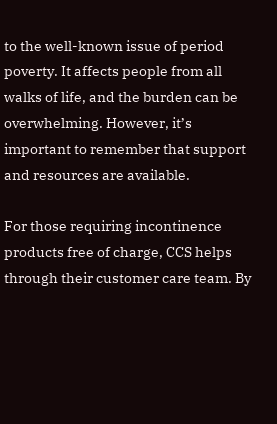to the well-known issue of period poverty. It affects people from all walks of life, and the burden can be overwhelming. However, it’s important to remember that support and resources are available.

For those requiring incontinence products free of charge, CCS helps through their customer care team. By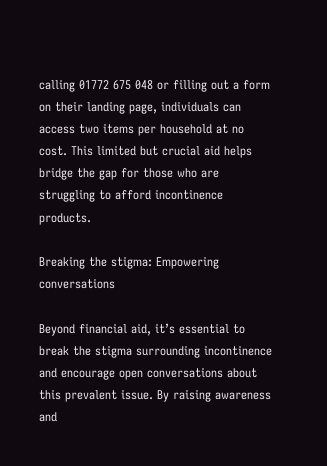calling 01772 675 048 or filling out a form on their landing page, individuals can access two items per household at no cost. This limited but crucial aid helps bridge the gap for those who are struggling to afford incontinence products.

Breaking the stigma: Empowering conversations

Beyond financial aid, it’s essential to break the stigma surrounding incontinence and encourage open conversations about this prevalent issue. By raising awareness and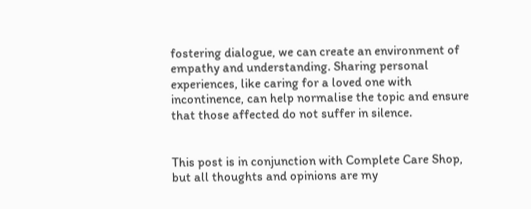fostering dialogue, we can create an environment of empathy and understanding. Sharing personal experiences, like caring for a loved one with incontinence, can help normalise the topic and ensure that those affected do not suffer in silence.


This post is in conjunction with Complete Care Shop, but all thoughts and opinions are my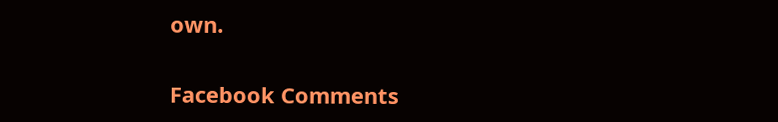own.

Facebook Comments